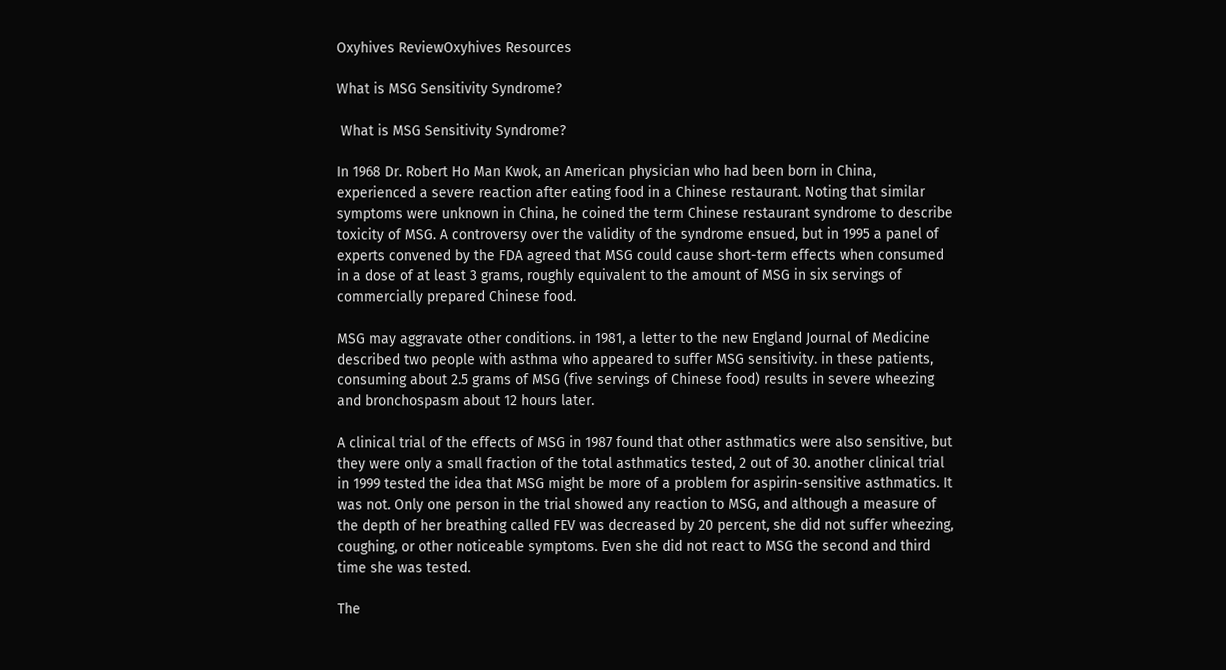Oxyhives ReviewOxyhives Resources

What is MSG Sensitivity Syndrome?

 What is MSG Sensitivity Syndrome?

In 1968 Dr. Robert Ho Man Kwok, an American physician who had been born in China, experienced a severe reaction after eating food in a Chinese restaurant. Noting that similar symptoms were unknown in China, he coined the term Chinese restaurant syndrome to describe toxicity of MSG. A controversy over the validity of the syndrome ensued, but in 1995 a panel of experts convened by the FDA agreed that MSG could cause short-term effects when consumed in a dose of at least 3 grams, roughly equivalent to the amount of MSG in six servings of commercially prepared Chinese food.

MSG may aggravate other conditions. in 1981, a letter to the new England Journal of Medicine described two people with asthma who appeared to suffer MSG sensitivity. in these patients, consuming about 2.5 grams of MSG (five servings of Chinese food) results in severe wheezing and bronchospasm about 12 hours later.

A clinical trial of the effects of MSG in 1987 found that other asthmatics were also sensitive, but they were only a small fraction of the total asthmatics tested, 2 out of 30. another clinical trial in 1999 tested the idea that MSG might be more of a problem for aspirin-sensitive asthmatics. It was not. Only one person in the trial showed any reaction to MSG, and although a measure of the depth of her breathing called FEV was decreased by 20 percent, she did not suffer wheezing, coughing, or other noticeable symptoms. Even she did not react to MSG the second and third time she was tested.

The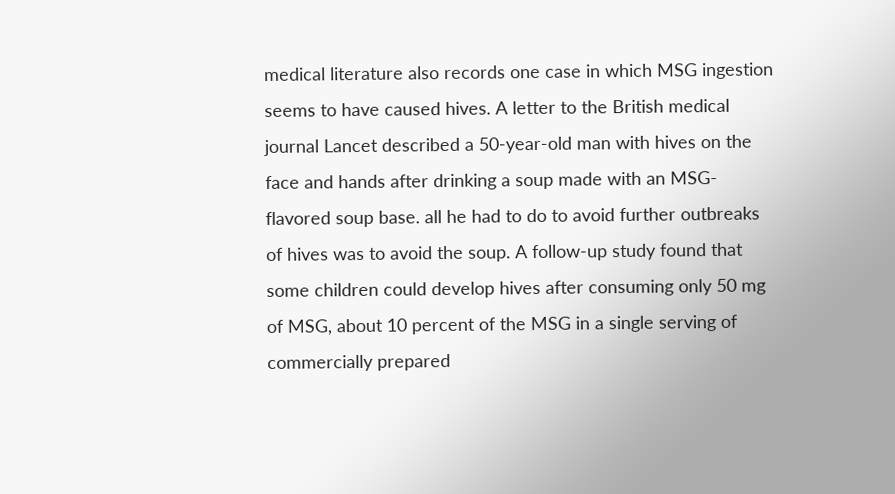medical literature also records one case in which MSG ingestion seems to have caused hives. A letter to the British medical journal Lancet described a 50-year-old man with hives on the face and hands after drinking a soup made with an MSG-flavored soup base. all he had to do to avoid further outbreaks of hives was to avoid the soup. A follow-up study found that some children could develop hives after consuming only 50 mg of MSG, about 10 percent of the MSG in a single serving of commercially prepared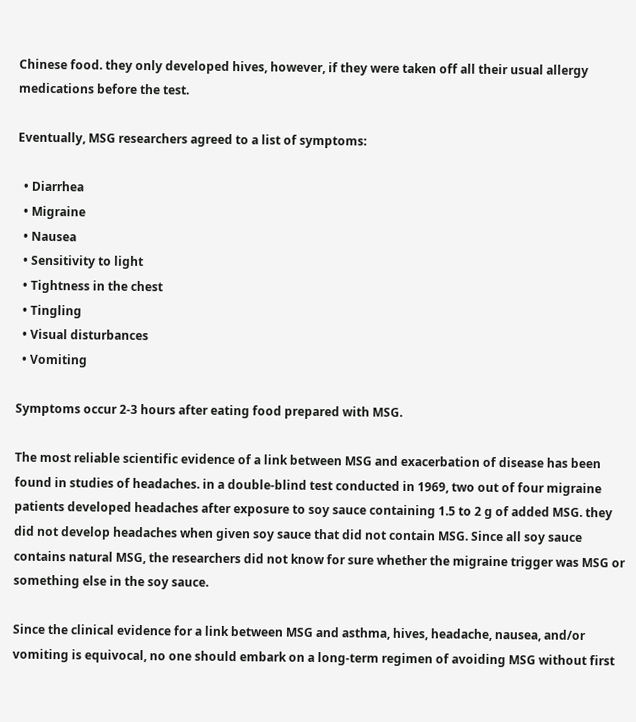Chinese food. they only developed hives, however, if they were taken off all their usual allergy medications before the test.

Eventually, MSG researchers agreed to a list of symptoms:

  • Diarrhea
  • Migraine
  • Nausea
  • Sensitivity to light
  • Tightness in the chest
  • Tingling
  • Visual disturbances
  • Vomiting

Symptoms occur 2-3 hours after eating food prepared with MSG.

The most reliable scientific evidence of a link between MSG and exacerbation of disease has been found in studies of headaches. in a double-blind test conducted in 1969, two out of four migraine patients developed headaches after exposure to soy sauce containing 1.5 to 2 g of added MSG. they did not develop headaches when given soy sauce that did not contain MSG. Since all soy sauce contains natural MSG, the researchers did not know for sure whether the migraine trigger was MSG or something else in the soy sauce.

Since the clinical evidence for a link between MSG and asthma, hives, headache, nausea, and/or vomiting is equivocal, no one should embark on a long-term regimen of avoiding MSG without first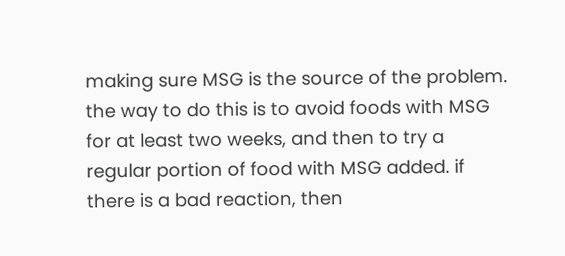making sure MSG is the source of the problem. the way to do this is to avoid foods with MSG for at least two weeks, and then to try a regular portion of food with MSG added. if there is a bad reaction, then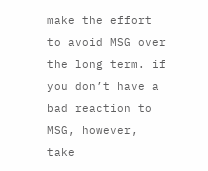make the effort to avoid MSG over the long term. if you don’t have a bad reaction to MSG, however, take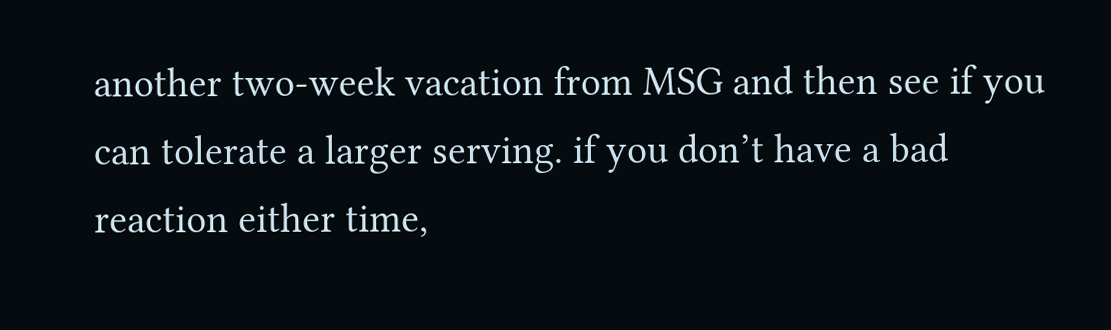another two-week vacation from MSG and then see if you can tolerate a larger serving. if you don’t have a bad reaction either time,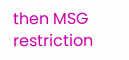then MSG restriction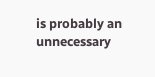is probably an unnecessary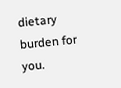dietary burden for you.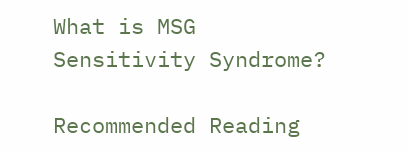What is MSG Sensitivity Syndrome?

Recommended Reading